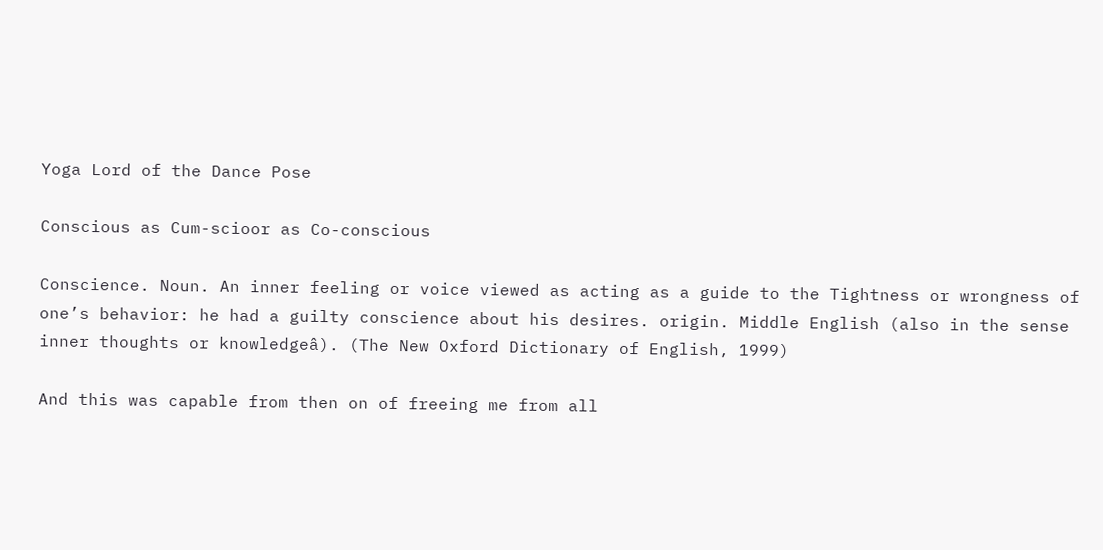Yoga Lord of the Dance Pose

Conscious as Cum-scioor as Co-conscious

Conscience. Noun. An inner feeling or voice viewed as acting as a guide to the Tightness or wrongness of one’s behavior: he had a guilty conscience about his desires. origin. Middle English (also in the sense inner thoughts or knowledgeâ). (The New Oxford Dictionary of English, 1999)

And this was capable from then on of freeing me from all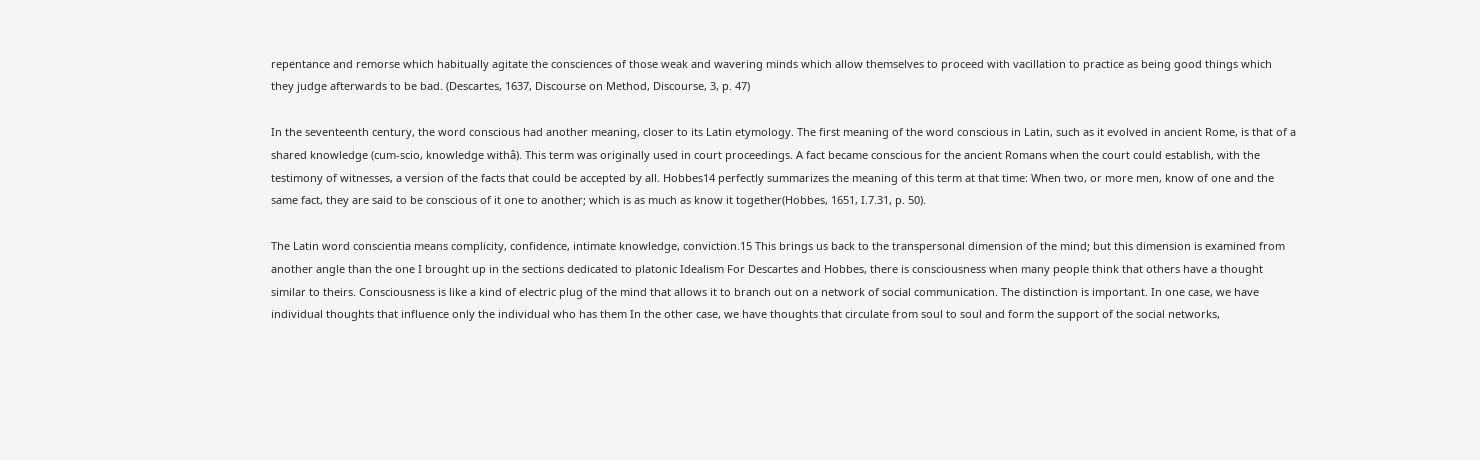repentance and remorse which habitually agitate the consciences of those weak and wavering minds which allow themselves to proceed with vacillation to practice as being good things which they judge afterwards to be bad. (Descartes, 1637, Discourse on Method, Discourse, 3, p. 47)

In the seventeenth century, the word conscious had another meaning, closer to its Latin etymology. The first meaning of the word conscious in Latin, such as it evolved in ancient Rome, is that of a shared knowledge (cum-scio, knowledge withâ). This term was originally used in court proceedings. A fact became conscious for the ancient Romans when the court could establish, with the testimony of witnesses, a version of the facts that could be accepted by all. Hobbes14 perfectly summarizes the meaning of this term at that time: When two, or more men, know of one and the same fact, they are said to be conscious of it one to another; which is as much as know it together(Hobbes, 1651, I.7.31, p. 50).

The Latin word conscientia means complicity, confidence, intimate knowledge, conviction.15 This brings us back to the transpersonal dimension of the mind; but this dimension is examined from another angle than the one I brought up in the sections dedicated to platonic Idealism For Descartes and Hobbes, there is consciousness when many people think that others have a thought similar to theirs. Consciousness is like a kind of electric plug of the mind that allows it to branch out on a network of social communication. The distinction is important. In one case, we have individual thoughts that influence only the individual who has them In the other case, we have thoughts that circulate from soul to soul and form the support of the social networks,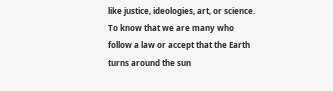like justice, ideologies, art, or science. To know that we are many who follow a law or accept that the Earth turns around the sun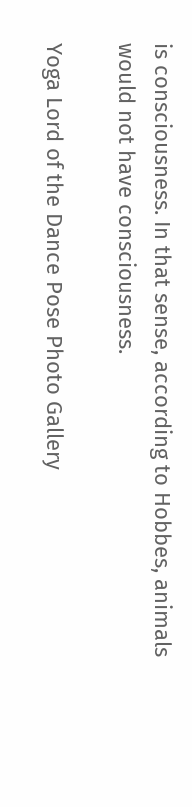is consciousness. In that sense, according to Hobbes, animals would not have consciousness.

Yoga Lord of the Dance Pose Photo Gallery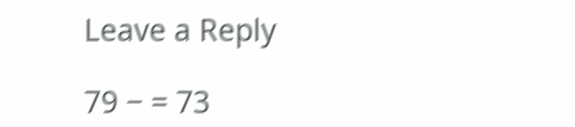Leave a Reply

79 − = 73